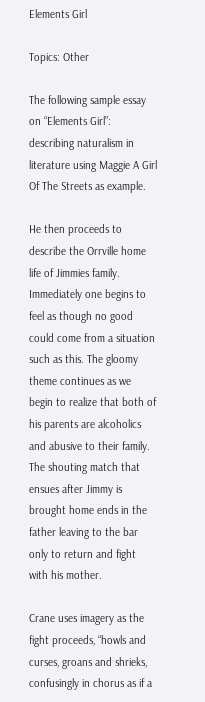Elements Girl

Topics: Other

The following sample essay on “Elements Girl”: describing naturalism in literature using Maggie A Girl Of The Streets as example.

He then proceeds to describe the Orrville home life of Jimmies family. Immediately one begins to feel as though no good could come from a situation such as this. The gloomy theme continues as we begin to realize that both of his parents are alcoholics and abusive to their family. The shouting match that ensues after Jimmy is brought home ends in the father leaving to the bar only to return and fight with his mother.

Crane uses imagery as the fight proceeds, “howls and curses, groans and shrieks, confusingly in chorus as if a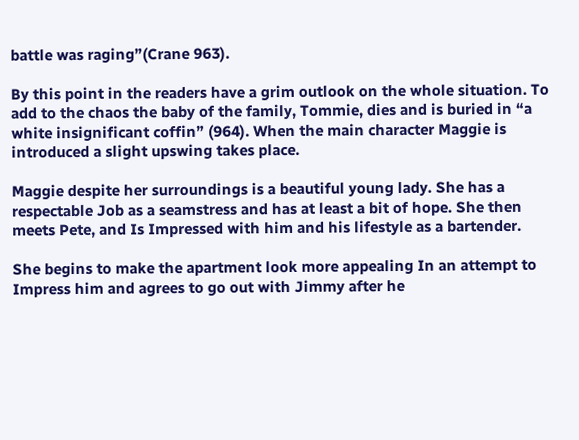battle was raging”(Crane 963).

By this point in the readers have a grim outlook on the whole situation. To add to the chaos the baby of the family, Tommie, dies and is buried in “a white insignificant coffin” (964). When the main character Maggie is introduced a slight upswing takes place.

Maggie despite her surroundings is a beautiful young lady. She has a respectable Job as a seamstress and has at least a bit of hope. She then meets Pete, and Is Impressed with him and his lifestyle as a bartender.

She begins to make the apartment look more appealing In an attempt to Impress him and agrees to go out with Jimmy after he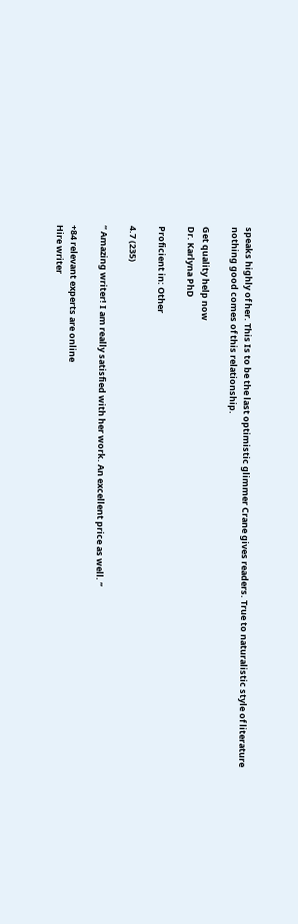speaks highly of her. This Is to be the last optimistic glimmer Crane gives readers. True to naturalistic style of literature nothing good comes of this relationship.

Get quality help now
Dr. Karlyna PhD

Proficient in: Other

4.7 (235)

“ Amazing writer! I am really satisfied with her work. An excellent price as well. ”

+84 relevant experts are online
Hire writer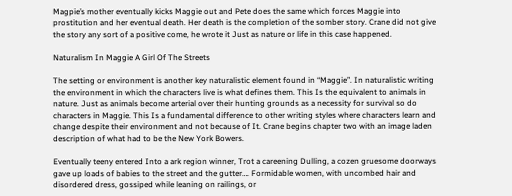Magpie’s mother eventually kicks Maggie out and Pete does the same which forces Maggie into prostitution and her eventual death. Her death is the completion of the somber story. Crane did not give the story any sort of a positive come, he wrote it Just as nature or life in this case happened.

Naturalism In Maggie A Girl Of The Streets

The setting or environment is another key naturalistic element found in “Maggie”. In naturalistic writing the environment in which the characters live is what defines them. This Is the equivalent to animals in nature. Just as animals become arterial over their hunting grounds as a necessity for survival so do characters in Maggie. This Is a fundamental difference to other writing styles where characters learn and change despite their environment and not because of It. Crane begins chapter two with an image laden description of what had to be the New York Bowers.

Eventually teeny entered Into a ark region winner, Trot a careening Dulling, a cozen gruesome doorways gave up loads of babies to the street and the gutter…. Formidable women, with uncombed hair and disordered dress, gossiped while leaning on railings, or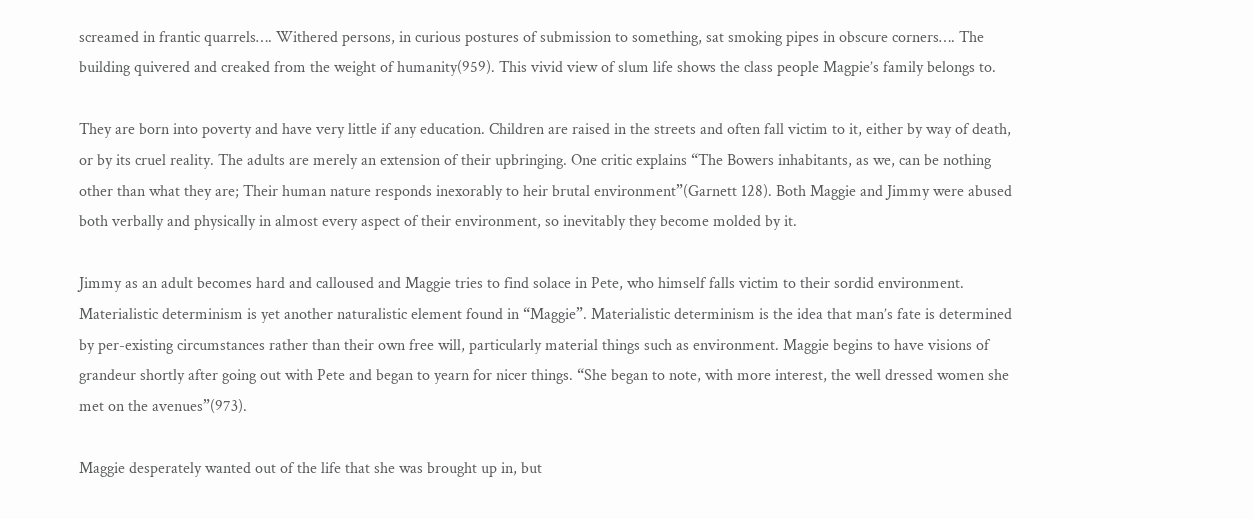screamed in frantic quarrels…. Withered persons, in curious postures of submission to something, sat smoking pipes in obscure corners…. The building quivered and creaked from the weight of humanity(959). This vivid view of slum life shows the class people Magpie’s family belongs to.

They are born into poverty and have very little if any education. Children are raised in the streets and often fall victim to it, either by way of death, or by its cruel reality. The adults are merely an extension of their upbringing. One critic explains “The Bowers inhabitants, as we, can be nothing other than what they are; Their human nature responds inexorably to heir brutal environment”(Garnett 128). Both Maggie and Jimmy were abused both verbally and physically in almost every aspect of their environment, so inevitably they become molded by it.

Jimmy as an adult becomes hard and calloused and Maggie tries to find solace in Pete, who himself falls victim to their sordid environment. Materialistic determinism is yet another naturalistic element found in “Maggie”. Materialistic determinism is the idea that man’s fate is determined by per-existing circumstances rather than their own free will, particularly material things such as environment. Maggie begins to have visions of grandeur shortly after going out with Pete and began to yearn for nicer things. “She began to note, with more interest, the well dressed women she met on the avenues”(973).

Maggie desperately wanted out of the life that she was brought up in, but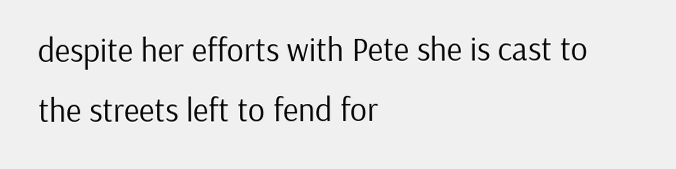despite her efforts with Pete she is cast to the streets left to fend for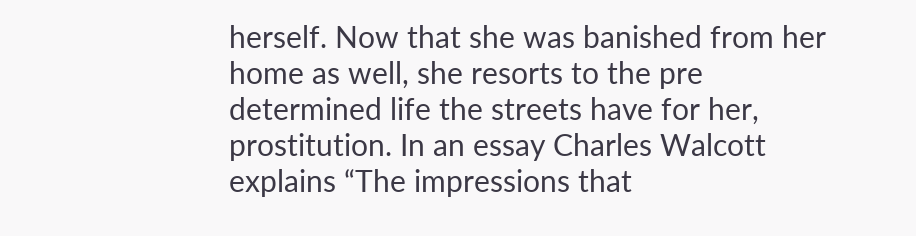herself. Now that she was banished from her home as well, she resorts to the pre determined life the streets have for her, prostitution. In an essay Charles Walcott explains “The impressions that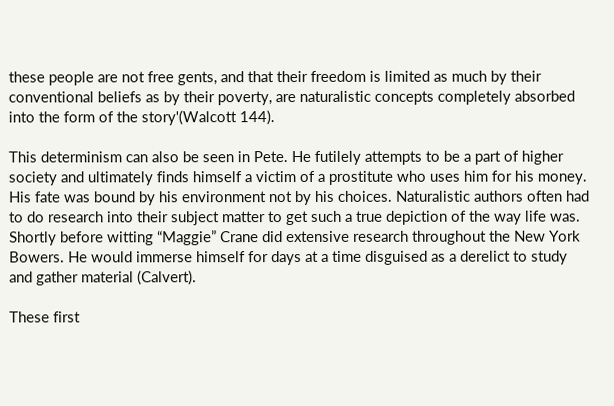these people are not free gents, and that their freedom is limited as much by their conventional beliefs as by their poverty, are naturalistic concepts completely absorbed into the form of the story'(Walcott 144).

This determinism can also be seen in Pete. He futilely attempts to be a part of higher society and ultimately finds himself a victim of a prostitute who uses him for his money. His fate was bound by his environment not by his choices. Naturalistic authors often had to do research into their subject matter to get such a true depiction of the way life was. Shortly before witting “Maggie” Crane did extensive research throughout the New York Bowers. He would immerse himself for days at a time disguised as a derelict to study and gather material (Calvert).

These first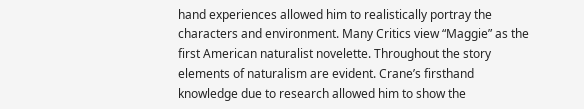hand experiences allowed him to realistically portray the characters and environment. Many Critics view “Maggie” as the first American naturalist novelette. Throughout the story elements of naturalism are evident. Crane’s firsthand knowledge due to research allowed him to show the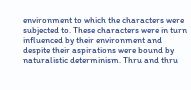environment to which the characters were subjected to. These characters were in turn influenced by their environment and despite their aspirations were bound by naturalistic determinism. Thru and thru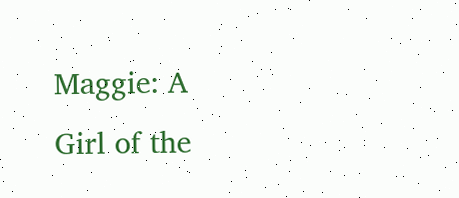Maggie: A Girl of the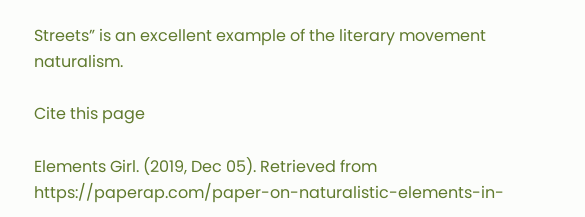Streets” is an excellent example of the literary movement naturalism.

Cite this page

Elements Girl. (2019, Dec 05). Retrieved from https://paperap.com/paper-on-naturalistic-elements-in-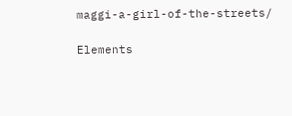maggi-a-girl-of-the-streets/

Elements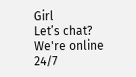Girl
Let’s chat?  We're online 24/7